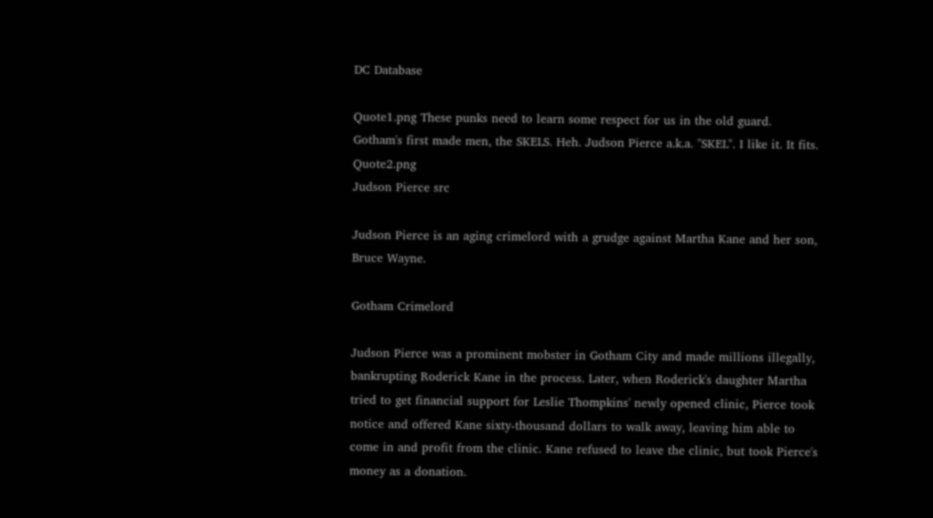DC Database

Quote1.png These punks need to learn some respect for us in the old guard. Gotham's first made men, the SKELS. Heh. Judson Pierce a.k.a. "SKEL". I like it. It fits. Quote2.png
Judson Pierce src

Judson Pierce is an aging crimelord with a grudge against Martha Kane and her son, Bruce Wayne.

Gotham Crimelord

Judson Pierce was a prominent mobster in Gotham City and made millions illegally, bankrupting Roderick Kane in the process. Later, when Roderick's daughter Martha tried to get financial support for Leslie Thompkins' newly opened clinic, Pierce took notice and offered Kane sixty-thousand dollars to walk away, leaving him able to come in and profit from the clinic. Kane refused to leave the clinic, but took Pierce's money as a donation.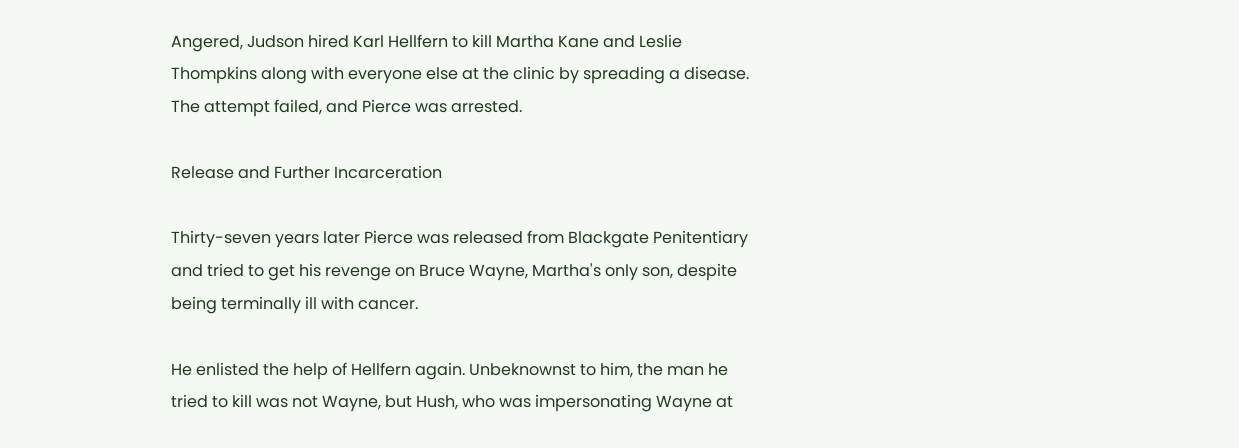Angered, Judson hired Karl Hellfern to kill Martha Kane and Leslie Thompkins along with everyone else at the clinic by spreading a disease. The attempt failed, and Pierce was arrested.

Release and Further Incarceration

Thirty-seven years later Pierce was released from Blackgate Penitentiary and tried to get his revenge on Bruce Wayne, Martha's only son, despite being terminally ill with cancer.

He enlisted the help of Hellfern again. Unbeknownst to him, the man he tried to kill was not Wayne, but Hush, who was impersonating Wayne at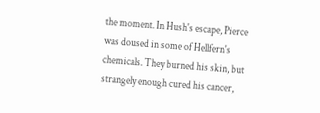the moment. In Hush's escape, Pierce was doused in some of Hellfern's chemicals. They burned his skin, but strangely enough cured his cancer,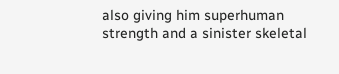also giving him superhuman strength and a sinister skeletal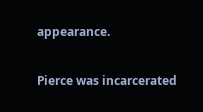appearance.

Pierce was incarcerated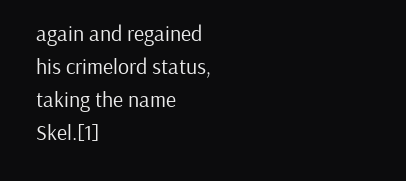again and regained his crimelord status, taking the name Skel.[1]